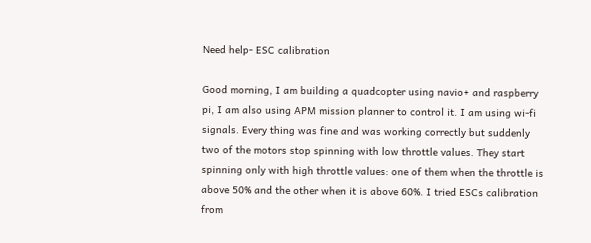Need help- ESC calibration

Good morning, I am building a quadcopter using navio+ and raspberry pi, I am also using APM mission planner to control it. I am using wi-fi signals. Every thing was fine and was working correctly but suddenly two of the motors stop spinning with low throttle values. They start spinning only with high throttle values: one of them when the throttle is above 50% and the other when it is above 60%. I tried ESCs calibration from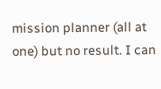mission planner (all at one) but no result. I can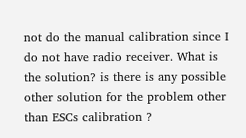not do the manual calibration since I do not have radio receiver. What is the solution? is there is any possible other solution for the problem other than ESCs calibration ?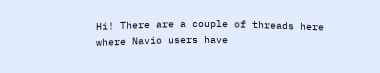Hi! There are a couple of threads here where Navio users have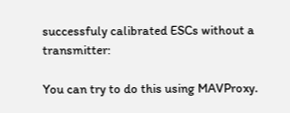successfuly calibrated ESCs without a transmitter:

You can try to do this using MAVProxy.